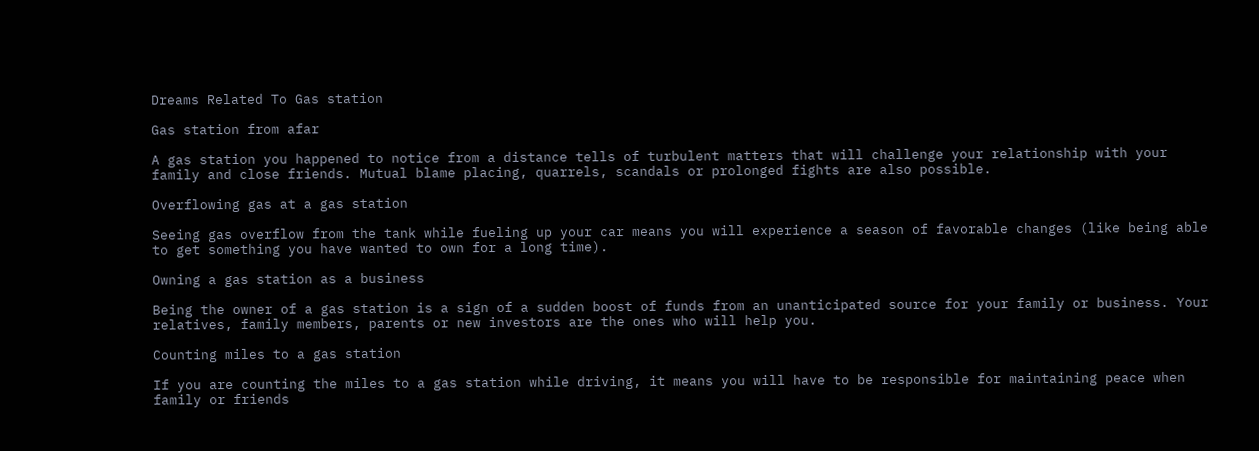Dreams Related To Gas station

Gas station from afar

A gas station you happened to notice from a distance tells of turbulent matters that will challenge your relationship with your family and close friends. Mutual blame placing, quarrels, scandals or prolonged fights are also possible.

Overflowing gas at a gas station

Seeing gas overflow from the tank while fueling up your car means you will experience a season of favorable changes (like being able to get something you have wanted to own for a long time).

Owning a gas station as a business

Being the owner of a gas station is a sign of a sudden boost of funds from an unanticipated source for your family or business. Your relatives, family members, parents or new investors are the ones who will help you.

Counting miles to a gas station

If you are counting the miles to a gas station while driving, it means you will have to be responsible for maintaining peace when family or friends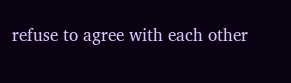refuse to agree with each other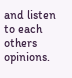and listen to each others opinions.